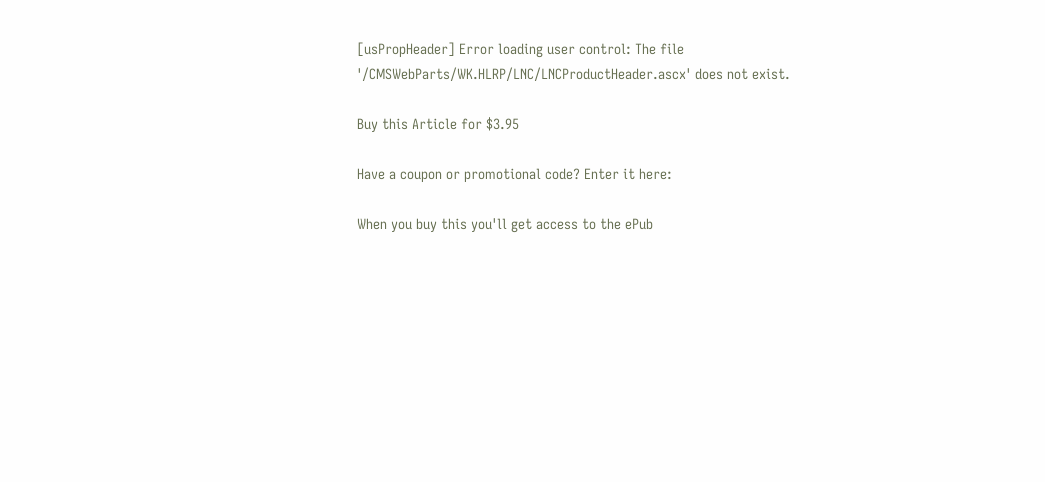[usPropHeader] Error loading user control: The file '/CMSWebParts/WK.HLRP/LNC/LNCProductHeader.ascx' does not exist.

Buy this Article for $3.95

Have a coupon or promotional code? Enter it here:

When you buy this you'll get access to the ePub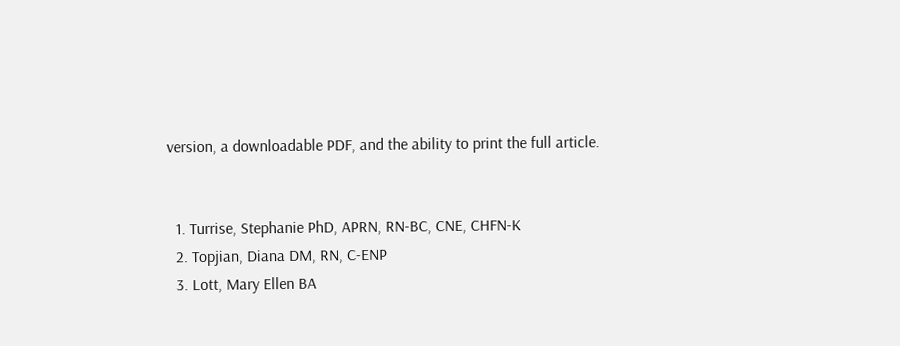version, a downloadable PDF, and the ability to print the full article.


  1. Turrise, Stephanie PhD, APRN, RN-BC, CNE, CHFN-K
  2. Topjian, Diana DM, RN, C-ENP
  3. Lott, Mary Ellen BA